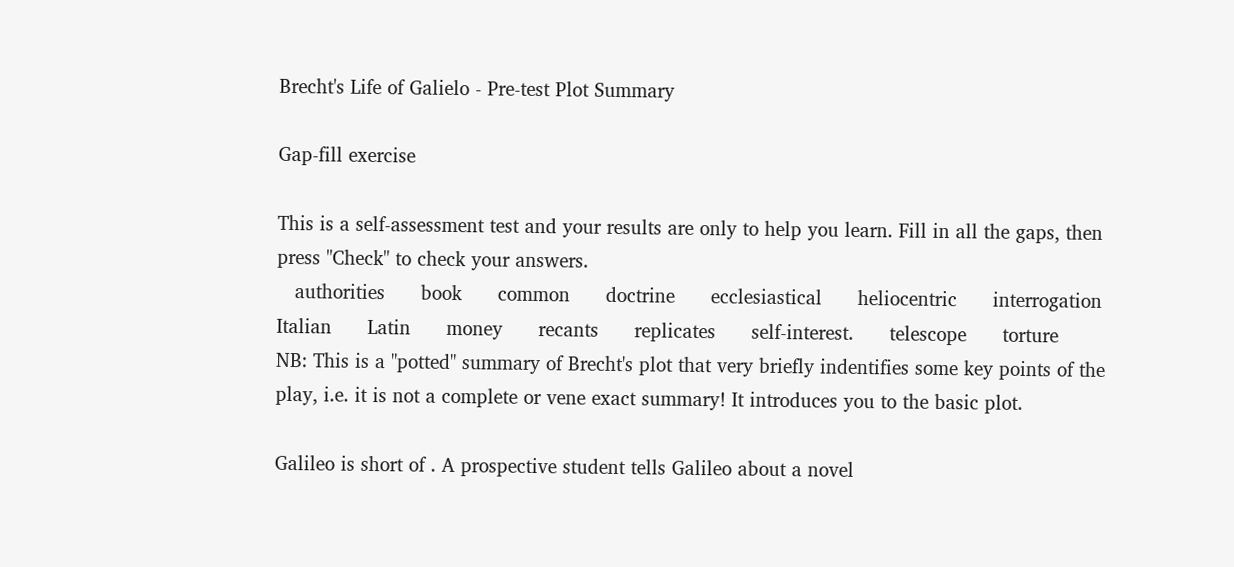Brecht's Life of Galielo - Pre-test Plot Summary

Gap-fill exercise

This is a self-assessment test and your results are only to help you learn. Fill in all the gaps, then press "Check" to check your answers.
   authorities      book      common      doctrine      ecclesiastical      heliocentric      interrogation      Italian      Latin      money      recants      replicates      self-interest.      telescope      torture
NB: This is a "potted" summary of Brecht's plot that very briefly indentifies some key points of the play, i.e. it is not a complete or vene exact summary! It introduces you to the basic plot.

Galileo is short of . A prospective student tells Galileo about a novel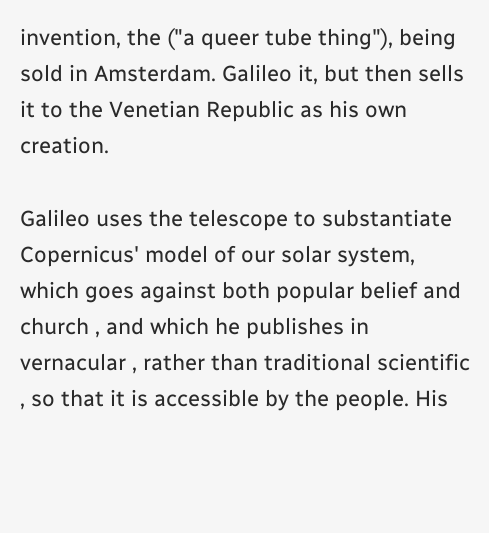invention, the ("a queer tube thing"), being sold in Amsterdam. Galileo it, but then sells it to the Venetian Republic as his own creation.

Galileo uses the telescope to substantiate Copernicus' model of our solar system, which goes against both popular belief and church , and which he publishes in vernacular , rather than traditional scientific , so that it is accessible by the people. His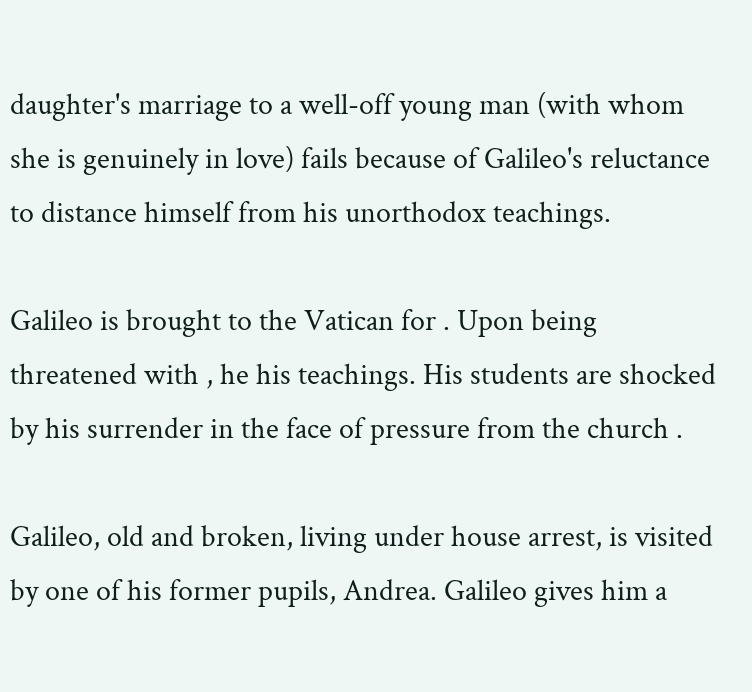daughter's marriage to a well-off young man (with whom she is genuinely in love) fails because of Galileo's reluctance to distance himself from his unorthodox teachings.

Galileo is brought to the Vatican for . Upon being threatened with , he his teachings. His students are shocked by his surrender in the face of pressure from the church .

Galileo, old and broken, living under house arrest, is visited by one of his former pupils, Andrea. Galileo gives him a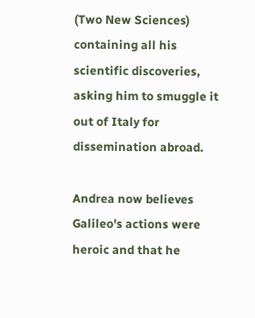(Two New Sciences) containing all his scientific discoveries, asking him to smuggle it out of Italy for dissemination abroad.

Andrea now believes Galileo's actions were heroic and that he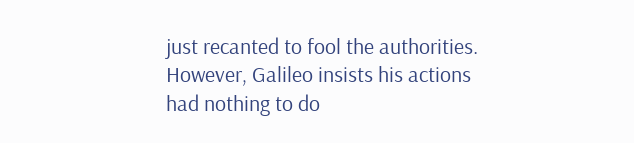just recanted to fool the authorities. However, Galileo insists his actions had nothing to do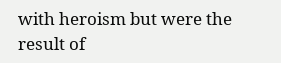with heroism but were the result of